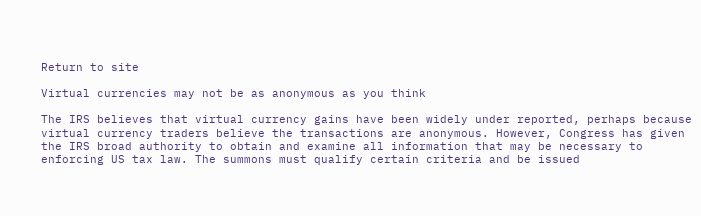Return to site

Virtual currencies may not be as anonymous as you think

The IRS believes that virtual currency gains have been widely under reported, perhaps because virtual currency traders believe the transactions are anonymous. However, Congress has given the IRS broad authority to obtain and examine all information that may be necessary to enforcing US tax law. The summons must qualify certain criteria and be issued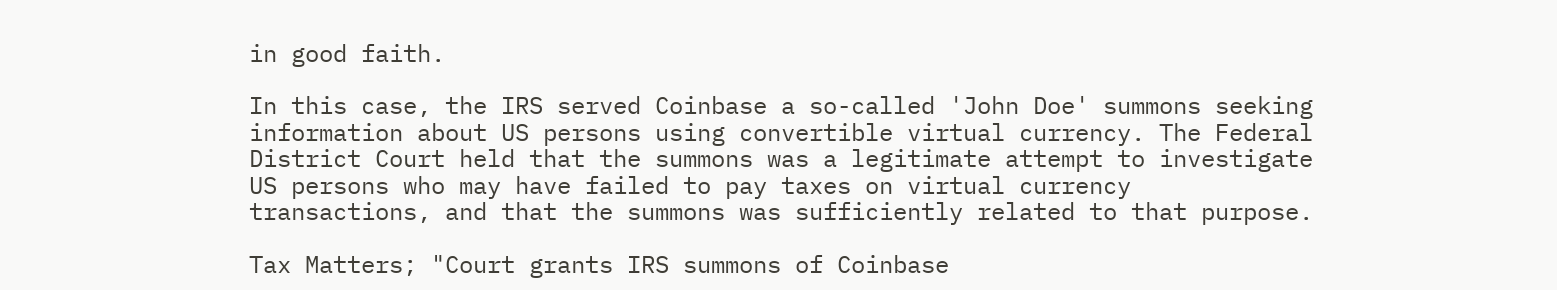in good faith.

In this case, the IRS served Coinbase a so-called 'John Doe' summons seeking information about US persons using convertible virtual currency. The Federal District Court held that the summons was a legitimate attempt to investigate US persons who may have failed to pay taxes on virtual currency transactions, and that the summons was sufficiently related to that purpose.

Tax Matters; "Court grants IRS summons of Coinbase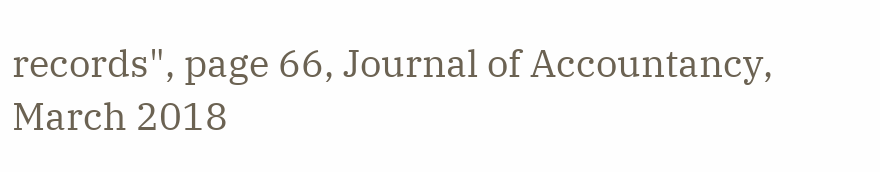records", page 66, Journal of Accountancy, March 2018